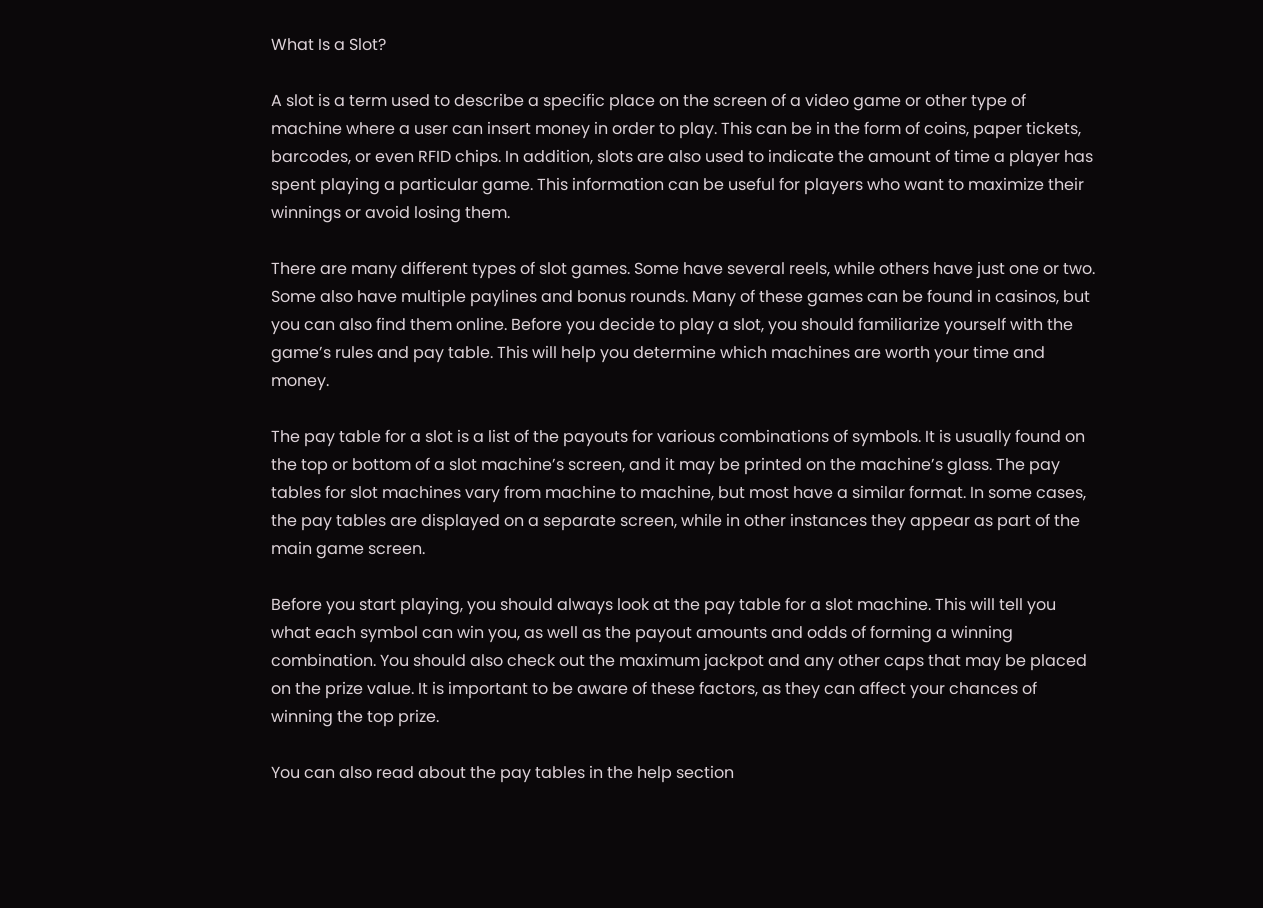What Is a Slot?

A slot is a term used to describe a specific place on the screen of a video game or other type of machine where a user can insert money in order to play. This can be in the form of coins, paper tickets, barcodes, or even RFID chips. In addition, slots are also used to indicate the amount of time a player has spent playing a particular game. This information can be useful for players who want to maximize their winnings or avoid losing them.

There are many different types of slot games. Some have several reels, while others have just one or two. Some also have multiple paylines and bonus rounds. Many of these games can be found in casinos, but you can also find them online. Before you decide to play a slot, you should familiarize yourself with the game’s rules and pay table. This will help you determine which machines are worth your time and money.

The pay table for a slot is a list of the payouts for various combinations of symbols. It is usually found on the top or bottom of a slot machine’s screen, and it may be printed on the machine’s glass. The pay tables for slot machines vary from machine to machine, but most have a similar format. In some cases, the pay tables are displayed on a separate screen, while in other instances they appear as part of the main game screen.

Before you start playing, you should always look at the pay table for a slot machine. This will tell you what each symbol can win you, as well as the payout amounts and odds of forming a winning combination. You should also check out the maximum jackpot and any other caps that may be placed on the prize value. It is important to be aware of these factors, as they can affect your chances of winning the top prize.

You can also read about the pay tables in the help section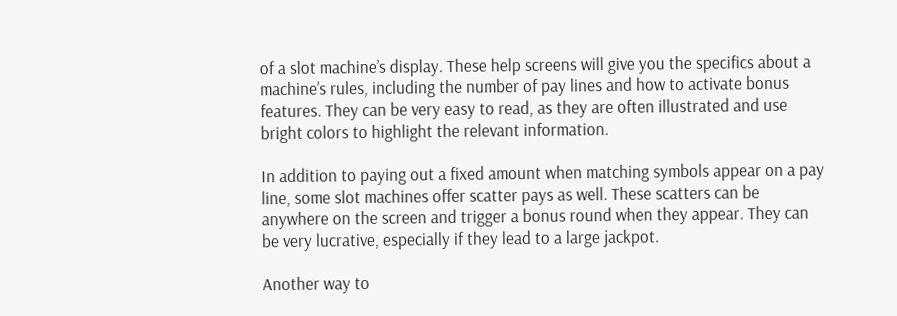of a slot machine’s display. These help screens will give you the specifics about a machine’s rules, including the number of pay lines and how to activate bonus features. They can be very easy to read, as they are often illustrated and use bright colors to highlight the relevant information.

In addition to paying out a fixed amount when matching symbols appear on a pay line, some slot machines offer scatter pays as well. These scatters can be anywhere on the screen and trigger a bonus round when they appear. They can be very lucrative, especially if they lead to a large jackpot.

Another way to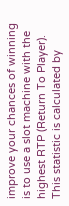improve your chances of winning is to use a slot machine with the highest RTP (Return To Player). This statistic is calculated by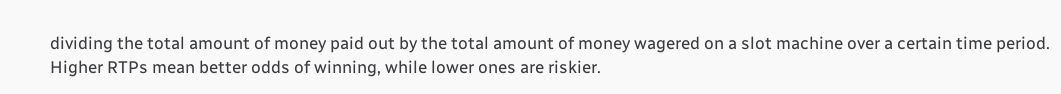dividing the total amount of money paid out by the total amount of money wagered on a slot machine over a certain time period. Higher RTPs mean better odds of winning, while lower ones are riskier.